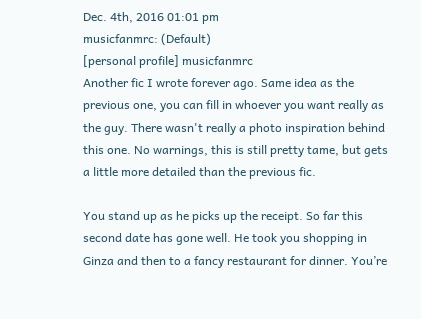Dec. 4th, 2016 01:01 pm
musicfanmrc: (Default)
[personal profile] musicfanmrc
Another fic I wrote forever ago. Same idea as the previous one, you can fill in whoever you want really as the guy. There wasn't really a photo inspiration behind this one. No warnings, this is still pretty tame, but gets a little more detailed than the previous fic.

You stand up as he picks up the receipt. So far this second date has gone well. He took you shopping in Ginza and then to a fancy restaurant for dinner. You’re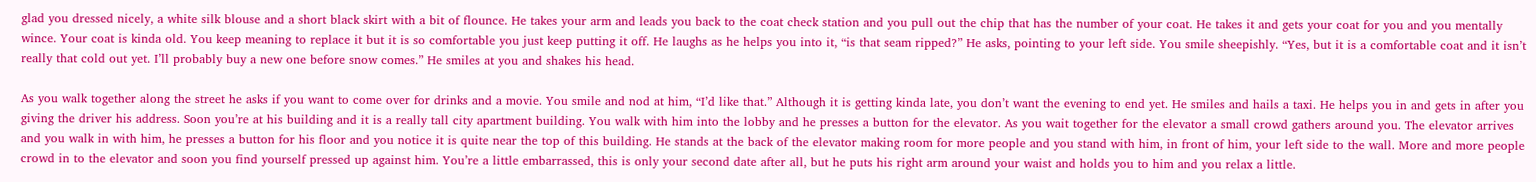glad you dressed nicely, a white silk blouse and a short black skirt with a bit of flounce. He takes your arm and leads you back to the coat check station and you pull out the chip that has the number of your coat. He takes it and gets your coat for you and you mentally wince. Your coat is kinda old. You keep meaning to replace it but it is so comfortable you just keep putting it off. He laughs as he helps you into it, “is that seam ripped?” He asks, pointing to your left side. You smile sheepishly. “Yes, but it is a comfortable coat and it isn’t really that cold out yet. I’ll probably buy a new one before snow comes.” He smiles at you and shakes his head.

As you walk together along the street he asks if you want to come over for drinks and a movie. You smile and nod at him, “I’d like that.” Although it is getting kinda late, you don’t want the evening to end yet. He smiles and hails a taxi. He helps you in and gets in after you giving the driver his address. Soon you’re at his building and it is a really tall city apartment building. You walk with him into the lobby and he presses a button for the elevator. As you wait together for the elevator a small crowd gathers around you. The elevator arrives and you walk in with him, he presses a button for his floor and you notice it is quite near the top of this building. He stands at the back of the elevator making room for more people and you stand with him, in front of him, your left side to the wall. More and more people crowd in to the elevator and soon you find yourself pressed up against him. You’re a little embarrassed, this is only your second date after all, but he puts his right arm around your waist and holds you to him and you relax a little.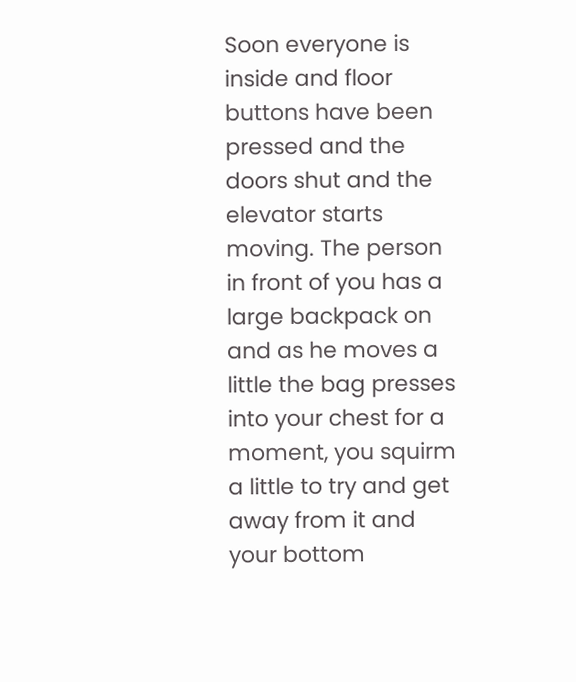Soon everyone is inside and floor buttons have been pressed and the doors shut and the elevator starts moving. The person in front of you has a large backpack on and as he moves a little the bag presses into your chest for a moment, you squirm a little to try and get away from it and your bottom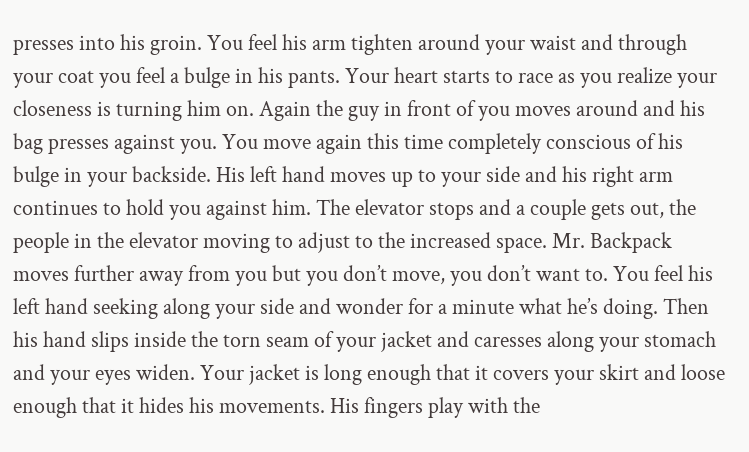presses into his groin. You feel his arm tighten around your waist and through your coat you feel a bulge in his pants. Your heart starts to race as you realize your closeness is turning him on. Again the guy in front of you moves around and his bag presses against you. You move again this time completely conscious of his bulge in your backside. His left hand moves up to your side and his right arm continues to hold you against him. The elevator stops and a couple gets out, the people in the elevator moving to adjust to the increased space. Mr. Backpack moves further away from you but you don’t move, you don’t want to. You feel his left hand seeking along your side and wonder for a minute what he’s doing. Then his hand slips inside the torn seam of your jacket and caresses along your stomach and your eyes widen. Your jacket is long enough that it covers your skirt and loose enough that it hides his movements. His fingers play with the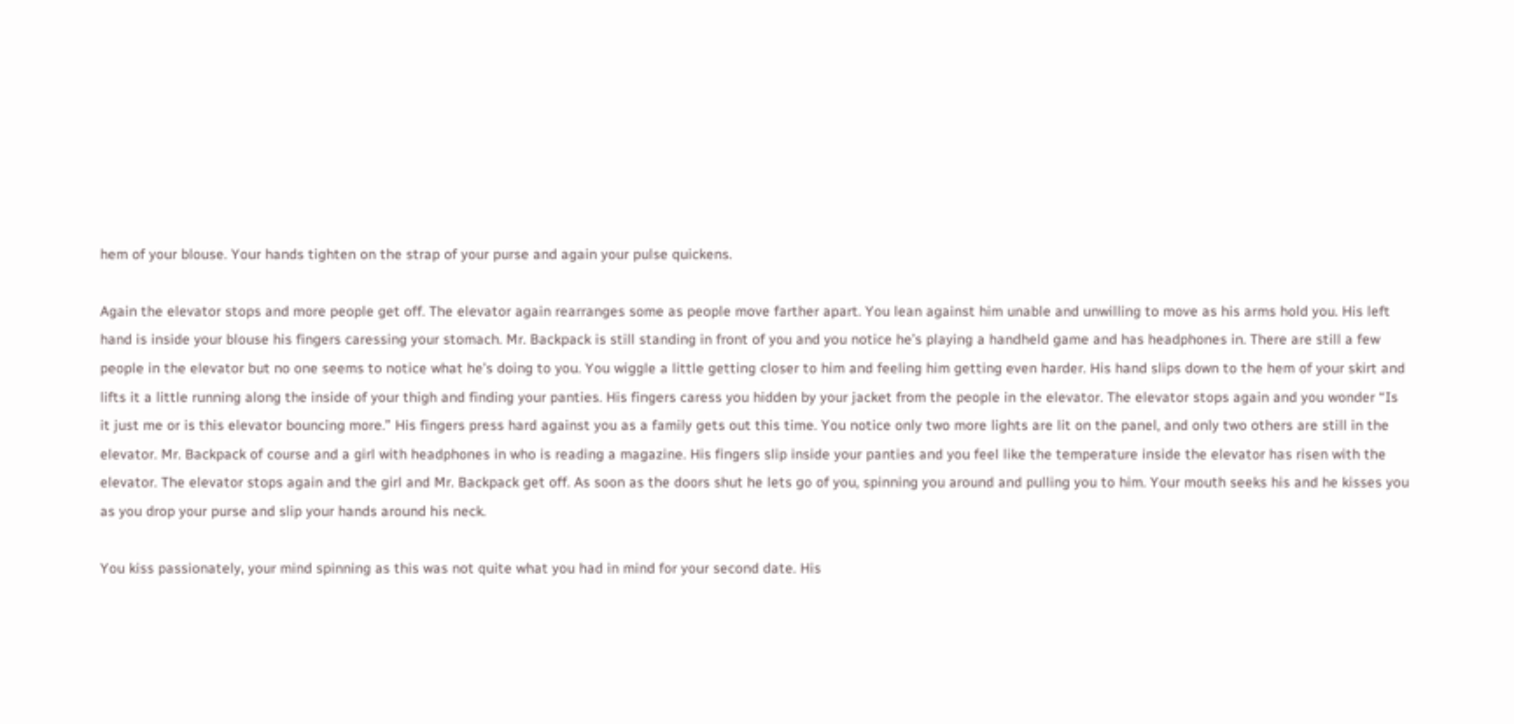hem of your blouse. Your hands tighten on the strap of your purse and again your pulse quickens.

Again the elevator stops and more people get off. The elevator again rearranges some as people move farther apart. You lean against him unable and unwilling to move as his arms hold you. His left hand is inside your blouse his fingers caressing your stomach. Mr. Backpack is still standing in front of you and you notice he’s playing a handheld game and has headphones in. There are still a few people in the elevator but no one seems to notice what he’s doing to you. You wiggle a little getting closer to him and feeling him getting even harder. His hand slips down to the hem of your skirt and lifts it a little running along the inside of your thigh and finding your panties. His fingers caress you hidden by your jacket from the people in the elevator. The elevator stops again and you wonder “Is it just me or is this elevator bouncing more.” His fingers press hard against you as a family gets out this time. You notice only two more lights are lit on the panel, and only two others are still in the elevator. Mr. Backpack of course and a girl with headphones in who is reading a magazine. His fingers slip inside your panties and you feel like the temperature inside the elevator has risen with the elevator. The elevator stops again and the girl and Mr. Backpack get off. As soon as the doors shut he lets go of you, spinning you around and pulling you to him. Your mouth seeks his and he kisses you as you drop your purse and slip your hands around his neck.

You kiss passionately, your mind spinning as this was not quite what you had in mind for your second date. His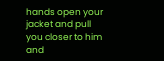hands open your jacket and pull you closer to him and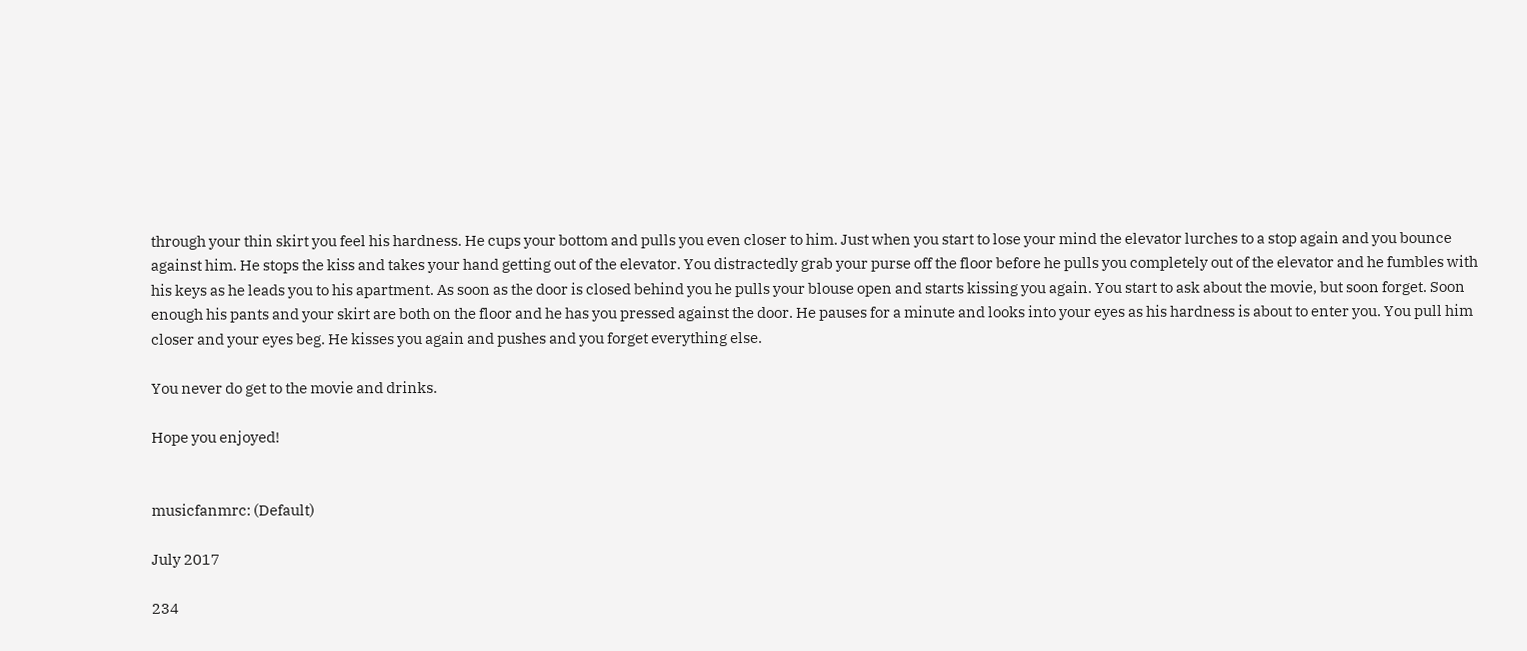through your thin skirt you feel his hardness. He cups your bottom and pulls you even closer to him. Just when you start to lose your mind the elevator lurches to a stop again and you bounce against him. He stops the kiss and takes your hand getting out of the elevator. You distractedly grab your purse off the floor before he pulls you completely out of the elevator and he fumbles with his keys as he leads you to his apartment. As soon as the door is closed behind you he pulls your blouse open and starts kissing you again. You start to ask about the movie, but soon forget. Soon enough his pants and your skirt are both on the floor and he has you pressed against the door. He pauses for a minute and looks into your eyes as his hardness is about to enter you. You pull him closer and your eyes beg. He kisses you again and pushes and you forget everything else.

You never do get to the movie and drinks.

Hope you enjoyed!


musicfanmrc: (Default)

July 2017

234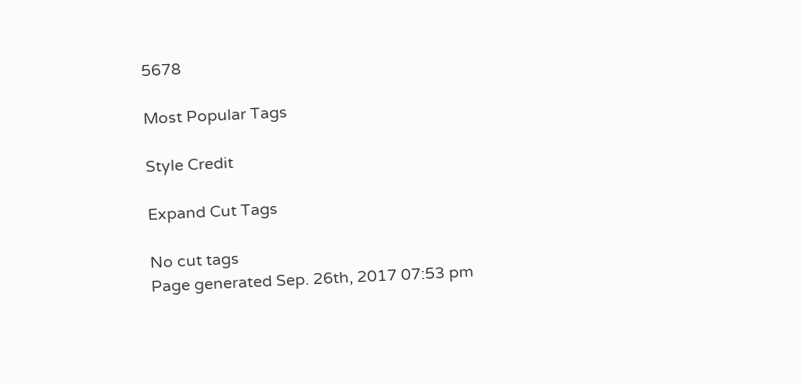5678

Most Popular Tags

Style Credit

Expand Cut Tags

No cut tags
Page generated Sep. 26th, 2017 07:53 pm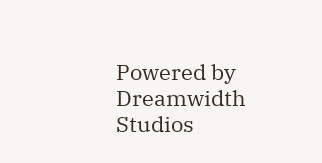Powered by Dreamwidth Studios